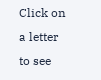Click on a letter to see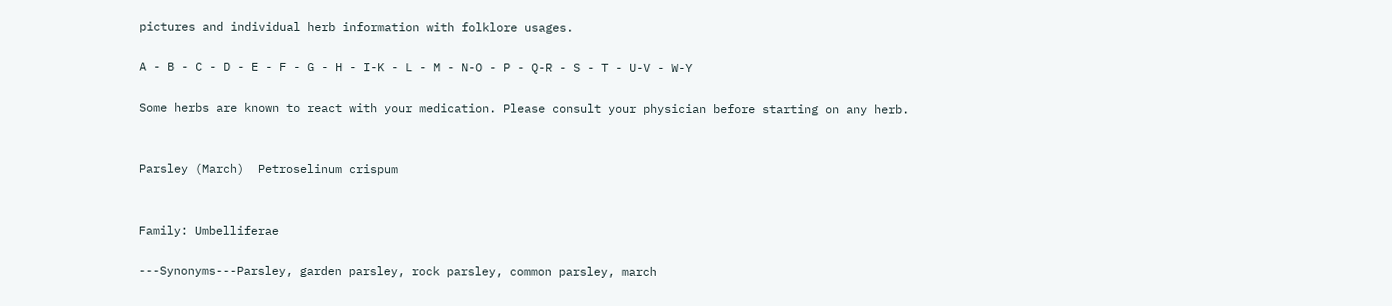pictures and individual herb information with folklore usages.

A - B - C - D - E - F - G - H - I-K - L - M - N-O - P - Q-R - S - T - U-V - W-Y

Some herbs are known to react with your medication. Please consult your physician before starting on any herb.


Parsley (March)  Petroselinum crispum


Family: Umbelliferae

---Synonyms---Parsley, garden parsley, rock parsley, common parsley, march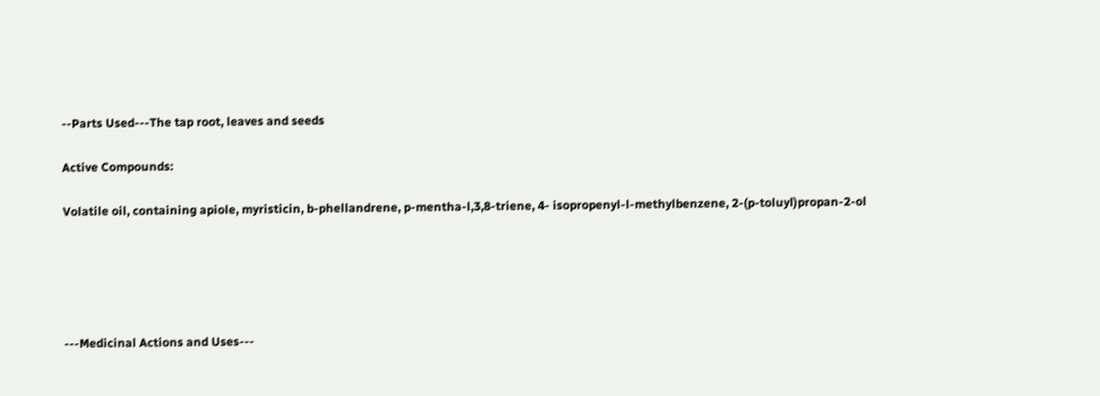--Parts Used---The tap root, leaves and seeds

Active Compounds:

Volatile oil, containing apiole, myristicin, b-phellandrene, p-mentha-l,3,8-triene, 4- isopropenyl-l-methylbenzene, 2-(p-toluyl)propan-2-ol





---Medicinal Actions and Uses---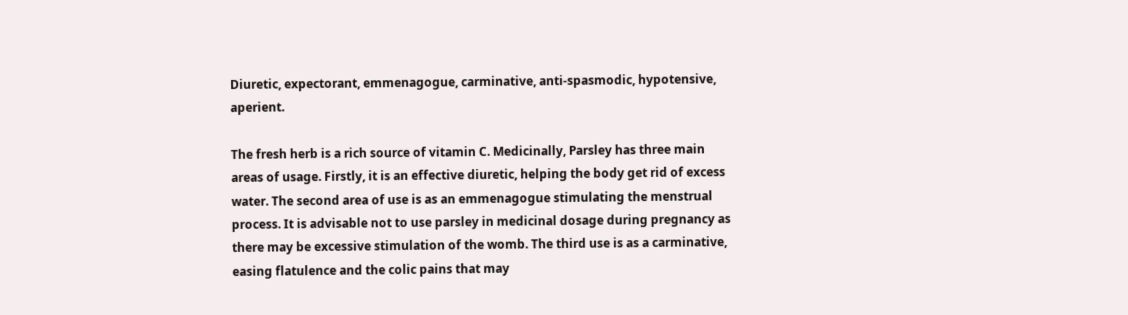Diuretic, expectorant, emmenagogue, carminative, anti-spasmodic, hypotensive, aperient.

The fresh herb is a rich source of vitamin C. Medicinally, Parsley has three main areas of usage. Firstly, it is an effective diuretic, helping the body get rid of excess water. The second area of use is as an emmenagogue stimulating the menstrual process. It is advisable not to use parsley in medicinal dosage during pregnancy as there may be excessive stimulation of the womb. The third use is as a carminative, easing flatulence and the colic pains that may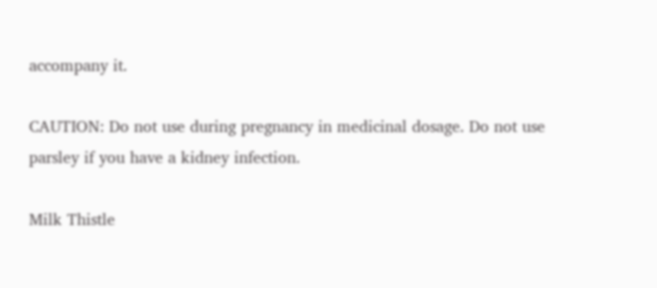accompany it.

CAUTION: Do not use during pregnancy in medicinal dosage. Do not use parsley if you have a kidney infection.

Milk Thistle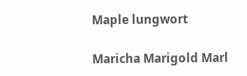Maple lungwort

Maricha Marigold Marl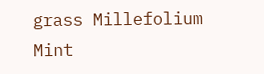grass Millefolium Mint